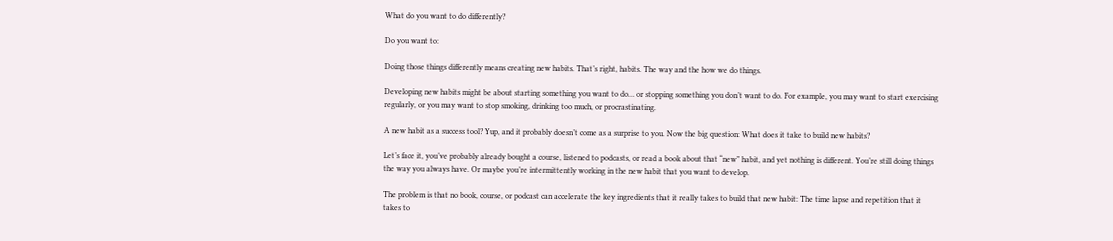What do you want to do differently?

Do you want to:

Doing those things differently means creating new habits. That’s right, habits. The way and the how we do things.

Developing new habits might be about starting something you want to do… or stopping something you don’t want to do. For example, you may want to start exercising regularly, or you may want to stop smoking, drinking too much, or procrastinating.

A new habit as a success tool? Yup, and it probably doesn’t come as a surprise to you. Now the big question: What does it take to build new habits?

Let’s face it, you’ve probably already bought a course, listened to podcasts, or read a book about that “new” habit, and yet nothing is different. You’re still doing things the way you always have. Or maybe you’re intermittently working in the new habit that you want to develop.

The problem is that no book, course, or podcast can accelerate the key ingredients that it really takes to build that new habit: The time lapse and repetition that it takes to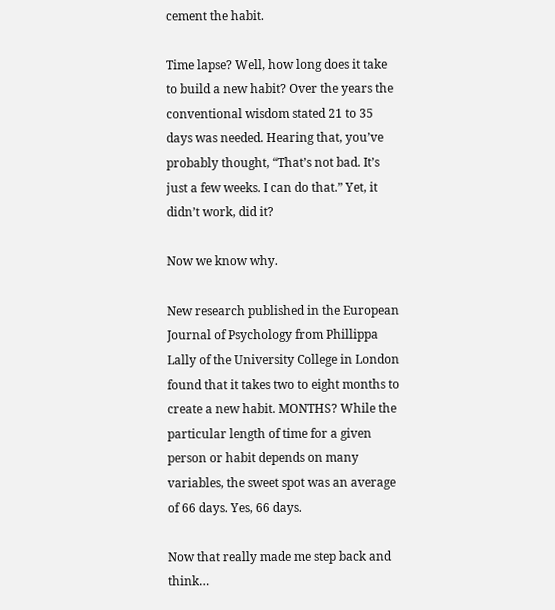cement the habit.

Time lapse? Well, how long does it take to build a new habit? Over the years the conventional wisdom stated 21 to 35 days was needed. Hearing that, you’ve probably thought, “That’s not bad. It’s just a few weeks. I can do that.” Yet, it didn’t work, did it?

Now we know why.

New research published in the European Journal of Psychology from Phillippa Lally of the University College in London found that it takes two to eight months to create a new habit. MONTHS? While the particular length of time for a given person or habit depends on many variables, the sweet spot was an average of 66 days. Yes, 66 days.

Now that really made me step back and think…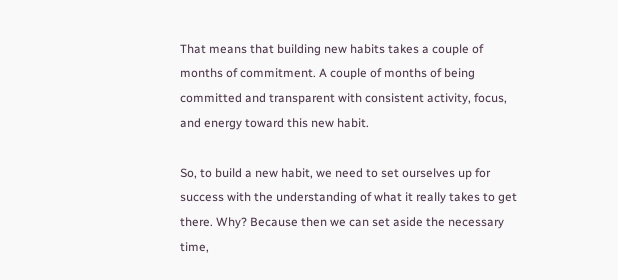That means that building new habits takes a couple of months of commitment. A couple of months of being committed and transparent with consistent activity, focus, and energy toward this new habit.

So, to build a new habit, we need to set ourselves up for success with the understanding of what it really takes to get there. Why? Because then we can set aside the necessary time,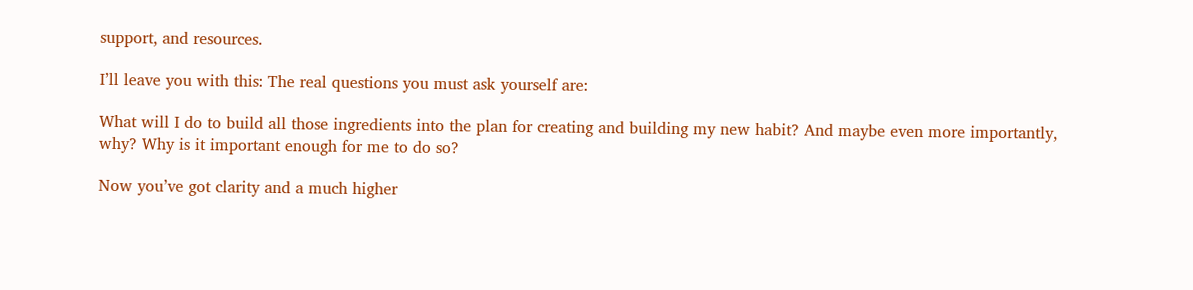support, and resources.

I’ll leave you with this: The real questions you must ask yourself are:

What will I do to build all those ingredients into the plan for creating and building my new habit? And maybe even more importantly, why? Why is it important enough for me to do so?

Now you’ve got clarity and a much higher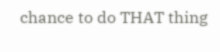chance to do THAT thing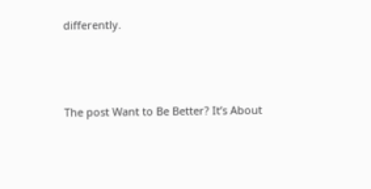differently.



The post Want to Be Better? It’s About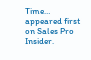Time… appeared first on Sales Pro Insider.